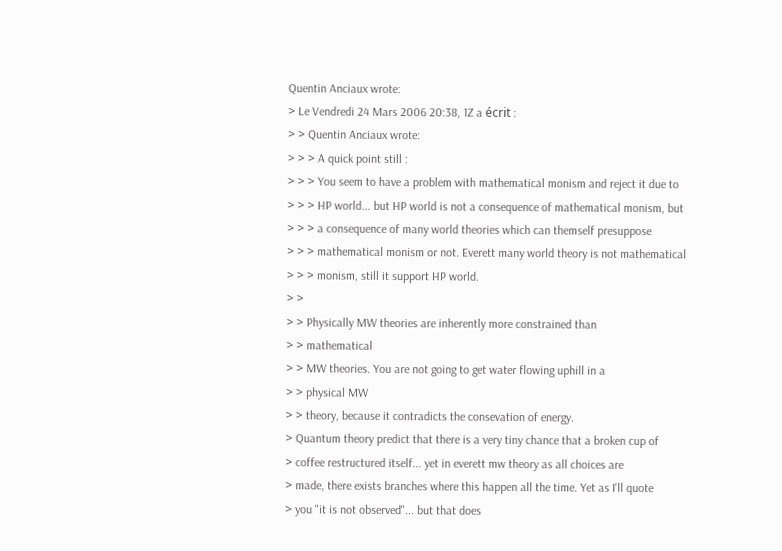Quentin Anciaux wrote:
> Le Vendredi 24 Mars 2006 20:38, 1Z a écrit :
> > Quentin Anciaux wrote:
> > > A quick point still :
> > > You seem to have a problem with mathematical monism and reject it due to
> > > HP world... but HP world is not a consequence of mathematical monism, but
> > > a consequence of many world theories which can themself presuppose
> > > mathematical monism or not. Everett many world theory is not mathematical
> > > monism, still it support HP world.
> >
> > Physically MW theories are inherently more constrained than
> > mathematical
> > MW theories. You are not going to get water flowing uphill in a
> > physical MW
> > theory, because it contradicts the consevation of energy.
> Quantum theory predict that there is a very tiny chance that a broken cup of
> coffee restructured itself... yet in everett mw theory as all choices are
> made, there exists branches where this happen all the time. Yet as I'll quote
> you "it is not observed"... but that does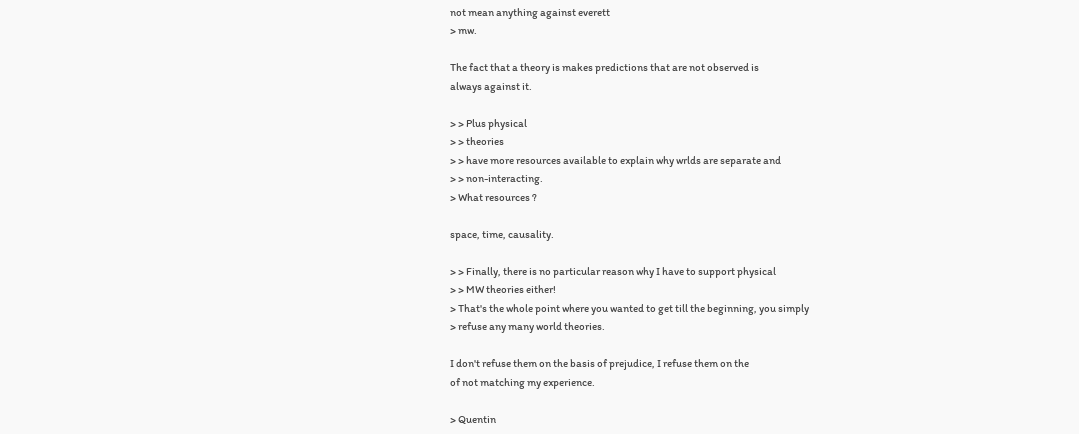not mean anything against everett
> mw.

The fact that a theory is makes predictions that are not observed is
always against it.

> > Plus physical
> > theories
> > have more resources available to explain why wrlds are separate and
> > non-interacting.
> What resources ?

space, time, causality.

> > Finally, there is no particular reason why I have to support physical
> > MW theories either!
> That's the whole point where you wanted to get till the beginning, you simply
> refuse any many world theories.

I don't refuse them on the basis of prejudice, I refuse them on the
of not matching my experience.

> Quentin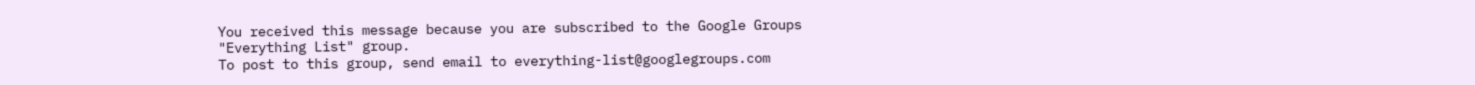You received this message because you are subscribed to the Google Groups
"Everything List" group.
To post to this group, send email to everything-list@googlegroups.com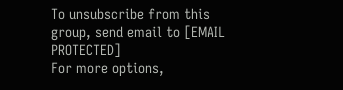To unsubscribe from this group, send email to [EMAIL PROTECTED]
For more options,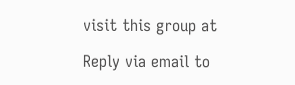visit this group at

Reply via email to